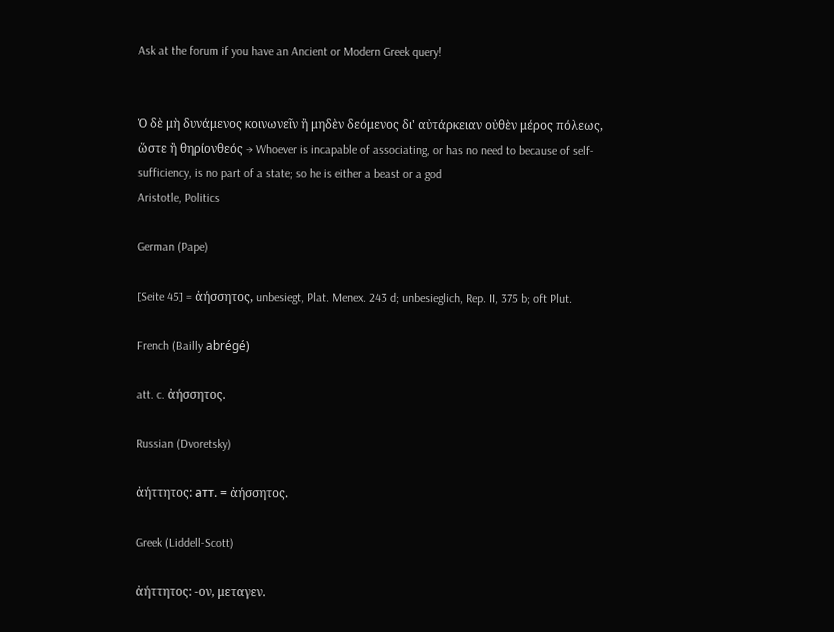Ask at the forum if you have an Ancient or Modern Greek query!


Ὁ δὲ μὴ δυνάμενος κοινωνεῖν ἢ μηδὲν δεόμενος δι' αὐτάρκειαν οὐθὲν μέρος πόλεως, ὥστε ἢ θηρίονθεός → Whoever is incapable of associating, or has no need to because of self-sufficiency, is no part of a state; so he is either a beast or a god
Aristotle, Politics

German (Pape)

[Seite 45] = ἀήσσητος, unbesiegt, Plat. Menex. 243 d; unbesieglich, Rep. II, 375 b; oft Plut.

French (Bailly abrégé)

att. c. ἀήσσητος.

Russian (Dvoretsky)

ἀήττητος: атт. = ἀήσσητος.

Greek (Liddell-Scott)

ἀήττητος: -ον, μεταγεν.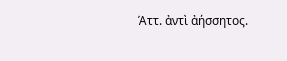Άττ. ἀντὶ ἀήσσητος.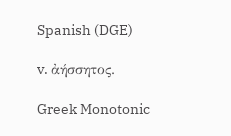Spanish (DGE)

v. ἀήσσητος.

Greek Monotonic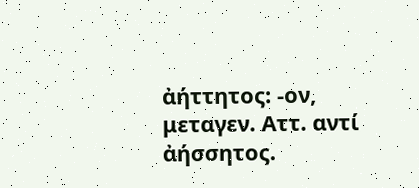ἀήττητος: -ον, μεταγεν. Αττ. αντί ἀήσσητος.